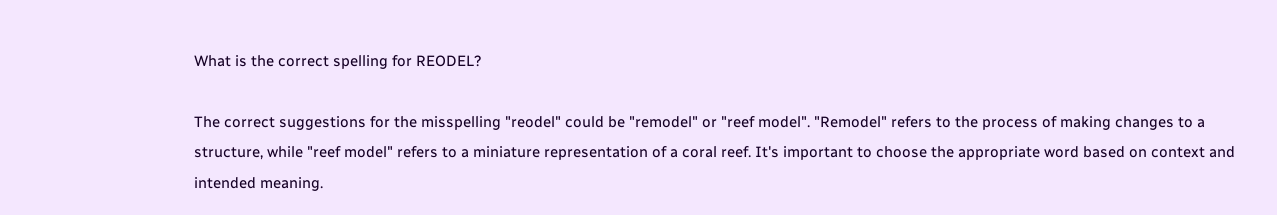What is the correct spelling for REODEL?

The correct suggestions for the misspelling "reodel" could be "remodel" or "reef model". "Remodel" refers to the process of making changes to a structure, while "reef model" refers to a miniature representation of a coral reef. It's important to choose the appropriate word based on context and intended meaning.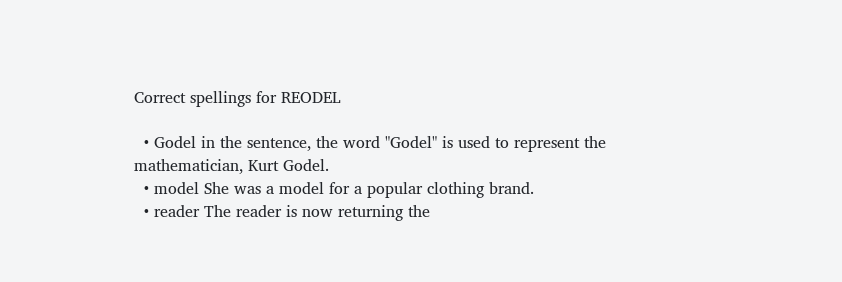Correct spellings for REODEL

  • Godel in the sentence, the word "Godel" is used to represent the mathematician, Kurt Godel.
  • model She was a model for a popular clothing brand.
  • reader The reader is now returning the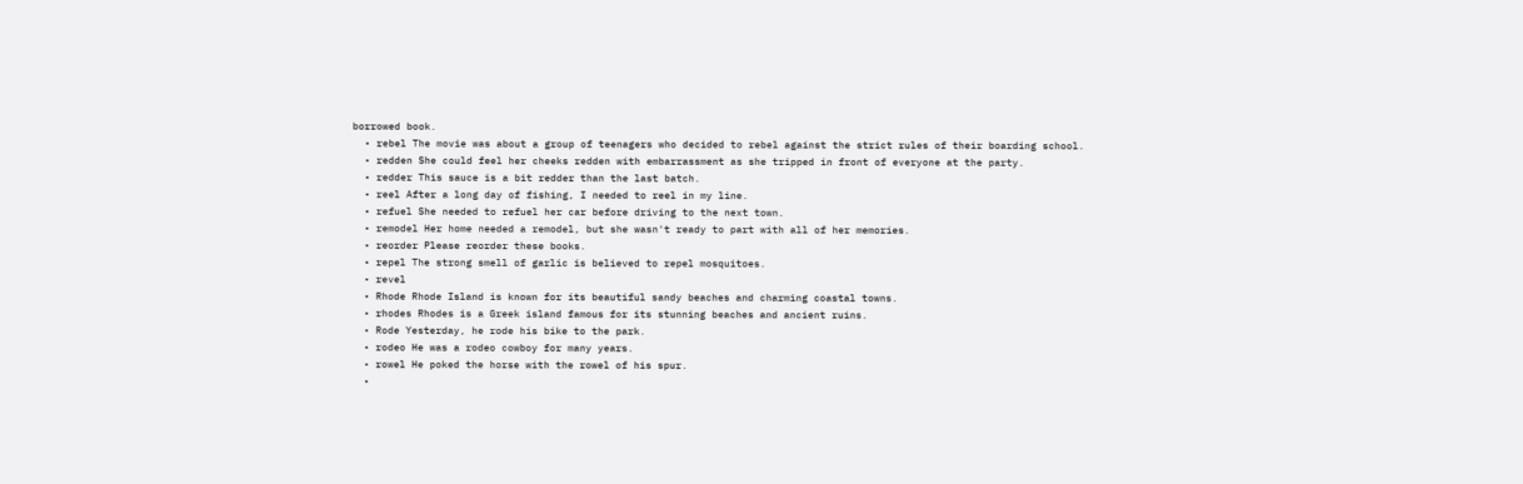borrowed book.
  • rebel The movie was about a group of teenagers who decided to rebel against the strict rules of their boarding school.
  • redden She could feel her cheeks redden with embarrassment as she tripped in front of everyone at the party.
  • redder This sauce is a bit redder than the last batch.
  • reel After a long day of fishing, I needed to reel in my line.
  • refuel She needed to refuel her car before driving to the next town.
  • remodel Her home needed a remodel, but she wasn't ready to part with all of her memories.
  • reorder Please reorder these books.
  • repel The strong smell of garlic is believed to repel mosquitoes.
  • revel
  • Rhode Rhode Island is known for its beautiful sandy beaches and charming coastal towns.
  • rhodes Rhodes is a Greek island famous for its stunning beaches and ancient ruins.
  • Rode Yesterday, he rode his bike to the park.
  • rodeo He was a rodeo cowboy for many years.
  • rowel He poked the horse with the rowel of his spur.
  •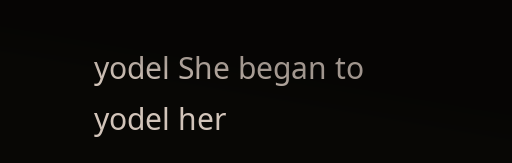yodel She began to yodel her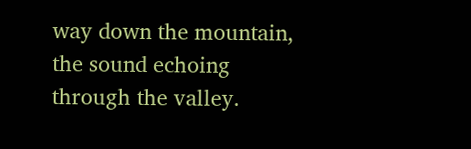way down the mountain, the sound echoing through the valley.